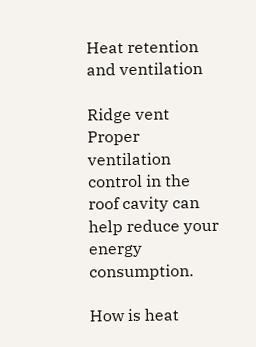Heat retention and ventilation

Ridge vent
Proper ventilation control in the roof cavity can help reduce your energy consumption.

How is heat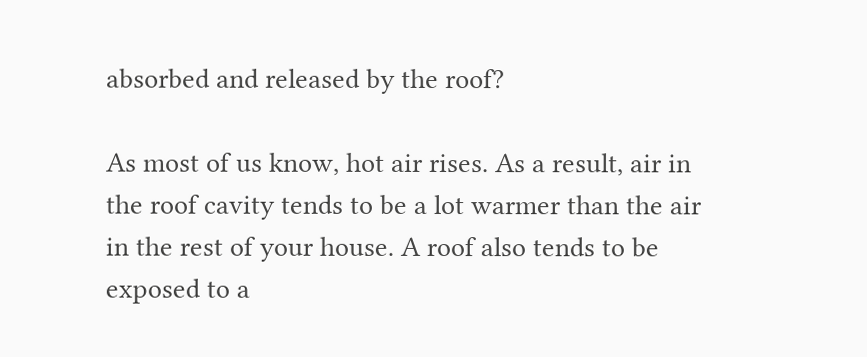absorbed and released by the roof?

As most of us know, hot air rises. As a result, air in the roof cavity tends to be a lot warmer than the air in the rest of your house. A roof also tends to be exposed to a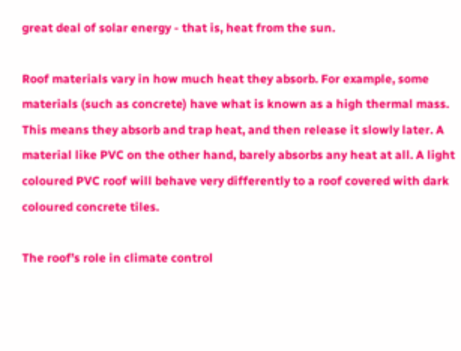great deal of solar energy - that is, heat from the sun.

Roof materials vary in how much heat they absorb. For example, some materials (such as concrete) have what is known as a high thermal mass. This means they absorb and trap heat, and then release it slowly later. A material like PVC on the other hand, barely absorbs any heat at all. A light coloured PVC roof will behave very differently to a roof covered with dark coloured concrete tiles.

The roof’s role in climate control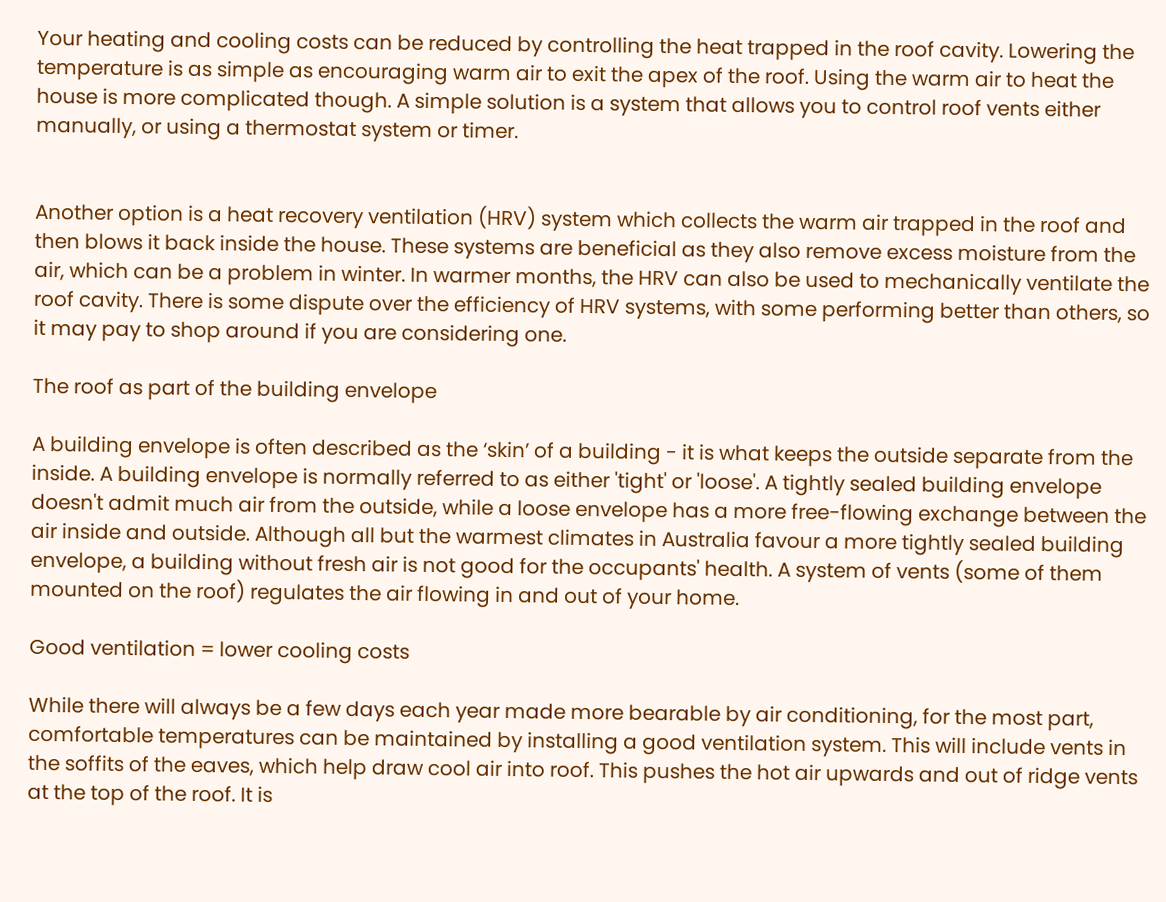Your heating and cooling costs can be reduced by controlling the heat trapped in the roof cavity. Lowering the temperature is as simple as encouraging warm air to exit the apex of the roof. Using the warm air to heat the house is more complicated though. A simple solution is a system that allows you to control roof vents either manually, or using a thermostat system or timer.


Another option is a heat recovery ventilation (HRV) system which collects the warm air trapped in the roof and then blows it back inside the house. These systems are beneficial as they also remove excess moisture from the air, which can be a problem in winter. In warmer months, the HRV can also be used to mechanically ventilate the roof cavity. There is some dispute over the efficiency of HRV systems, with some performing better than others, so it may pay to shop around if you are considering one.

The roof as part of the building envelope

A building envelope is often described as the ‘skin’ of a building - it is what keeps the outside separate from the inside. A building envelope is normally referred to as either 'tight' or 'loose'. A tightly sealed building envelope doesn't admit much air from the outside, while a loose envelope has a more free-flowing exchange between the air inside and outside. Although all but the warmest climates in Australia favour a more tightly sealed building envelope, a building without fresh air is not good for the occupants' health. A system of vents (some of them mounted on the roof) regulates the air flowing in and out of your home.

Good ventilation = lower cooling costs

While there will always be a few days each year made more bearable by air conditioning, for the most part, comfortable temperatures can be maintained by installing a good ventilation system. This will include vents in the soffits of the eaves, which help draw cool air into roof. This pushes the hot air upwards and out of ridge vents at the top of the roof. It is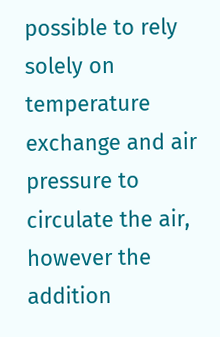possible to rely solely on temperature exchange and air pressure to circulate the air, however the addition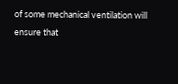of some mechanical ventilation will ensure that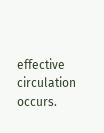effective circulation occurs.